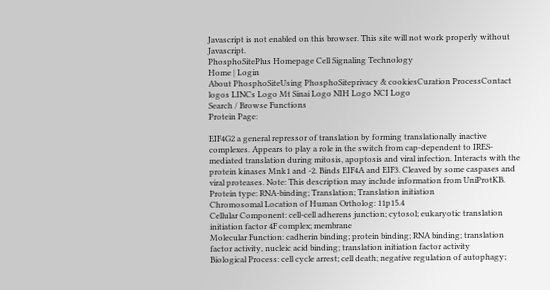Javascript is not enabled on this browser. This site will not work properly without Javascript.
PhosphoSitePlus Homepage Cell Signaling Technology
Home | Login
About PhosphoSiteUsing PhosphoSiteprivacy & cookiesCuration ProcessContact
logos LINCs Logo Mt Sinai Logo NIH Logo NCI Logo
Search / Browse Functions
Protein Page:

EIF4G2 a general repressor of translation by forming translationally inactive complexes. Appears to play a role in the switch from cap-dependent to IRES-mediated translation during mitosis, apoptosis and viral infection. Interacts with the protein kinases Mnk1 and -2. Binds EIF4A and EIF3. Cleaved by some caspases and viral proteases. Note: This description may include information from UniProtKB.
Protein type: RNA-binding; Translation; Translation initiation
Chromosomal Location of Human Ortholog: 11p15.4
Cellular Component: cell-cell adherens junction; cytosol; eukaryotic translation initiation factor 4F complex; membrane
Molecular Function: cadherin binding; protein binding; RNA binding; translation factor activity, nucleic acid binding; translation initiation factor activity
Biological Process: cell cycle arrest; cell death; negative regulation of autophagy;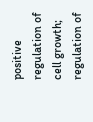positive regulation of cell growth; regulation of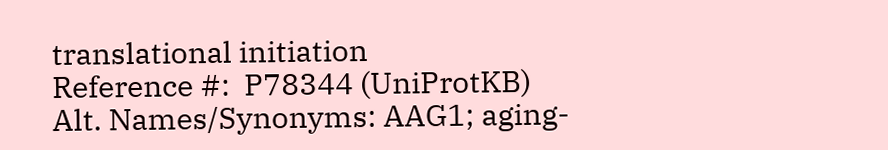translational initiation
Reference #:  P78344 (UniProtKB)
Alt. Names/Synonyms: AAG1; aging-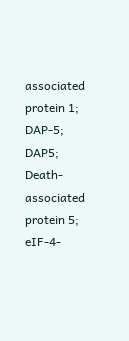associated protein 1; DAP-5; DAP5; Death-associated protein 5; eIF-4-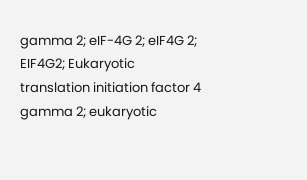gamma 2; eIF-4G 2; eIF4G 2; EIF4G2; Eukaryotic translation initiation factor 4 gamma 2; eukaryotic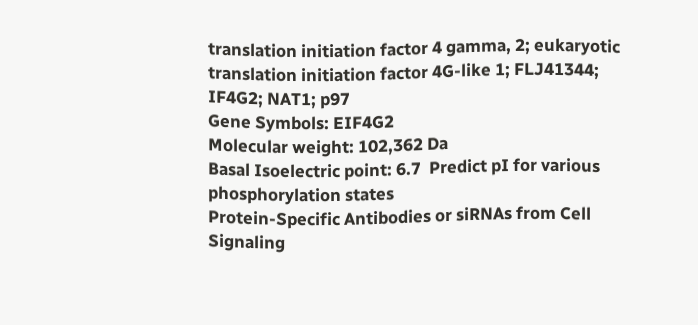translation initiation factor 4 gamma, 2; eukaryotic translation initiation factor 4G-like 1; FLJ41344; IF4G2; NAT1; p97
Gene Symbols: EIF4G2
Molecular weight: 102,362 Da
Basal Isoelectric point: 6.7  Predict pI for various phosphorylation states
Protein-Specific Antibodies or siRNAs from Cell Signaling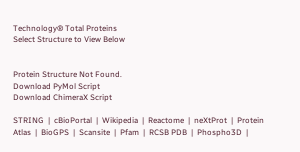Technology® Total Proteins
Select Structure to View Below


Protein Structure Not Found.
Download PyMol Script
Download ChimeraX Script

STRING  |  cBioPortal  |  Wikipedia  |  Reactome  |  neXtProt  |  Protein Atlas  |  BioGPS  |  Scansite  |  Pfam  |  RCSB PDB  |  Phospho3D  |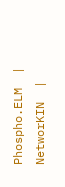Phospho.ELM  |  NetworKIN  |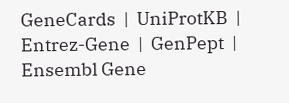GeneCards  |  UniProtKB  |  Entrez-Gene  |  GenPept  |  Ensembl Gene